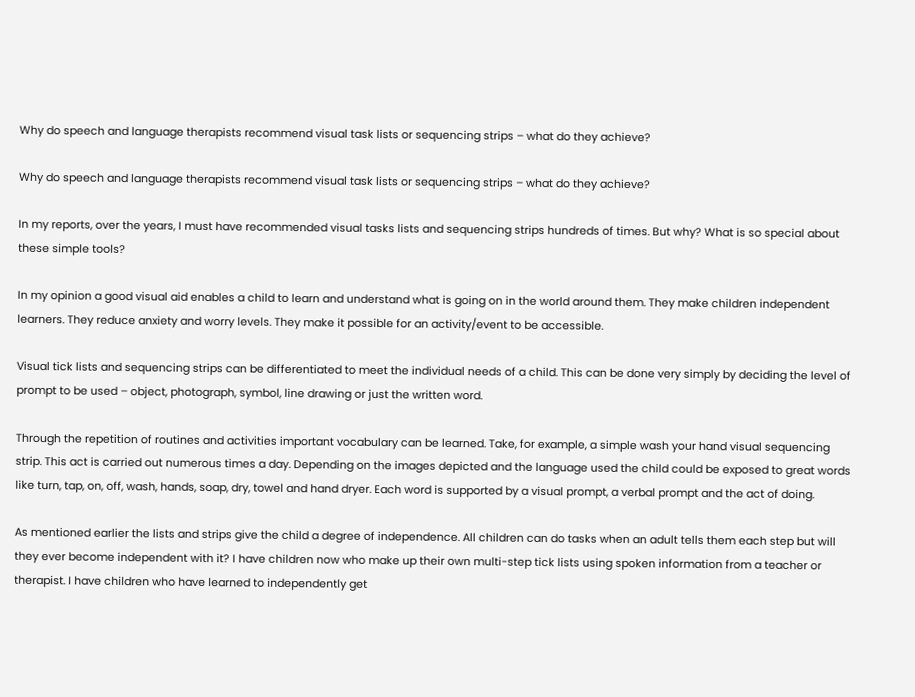Why do speech and language therapists recommend visual task lists or sequencing strips – what do they achieve?

Why do speech and language therapists recommend visual task lists or sequencing strips – what do they achieve?

In my reports, over the years, I must have recommended visual tasks lists and sequencing strips hundreds of times. But why? What is so special about these simple tools?

In my opinion a good visual aid enables a child to learn and understand what is going on in the world around them. They make children independent learners. They reduce anxiety and worry levels. They make it possible for an activity/event to be accessible.

Visual tick lists and sequencing strips can be differentiated to meet the individual needs of a child. This can be done very simply by deciding the level of prompt to be used – object, photograph, symbol, line drawing or just the written word.

Through the repetition of routines and activities important vocabulary can be learned. Take, for example, a simple wash your hand visual sequencing strip. This act is carried out numerous times a day. Depending on the images depicted and the language used the child could be exposed to great words like turn, tap, on, off, wash, hands, soap, dry, towel and hand dryer. Each word is supported by a visual prompt, a verbal prompt and the act of doing.

As mentioned earlier the lists and strips give the child a degree of independence. All children can do tasks when an adult tells them each step but will they ever become independent with it? I have children now who make up their own multi-step tick lists using spoken information from a teacher or therapist. I have children who have learned to independently get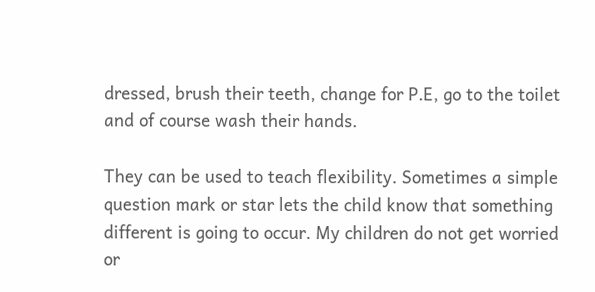dressed, brush their teeth, change for P.E, go to the toilet and of course wash their hands.

They can be used to teach flexibility. Sometimes a simple question mark or star lets the child know that something different is going to occur. My children do not get worried or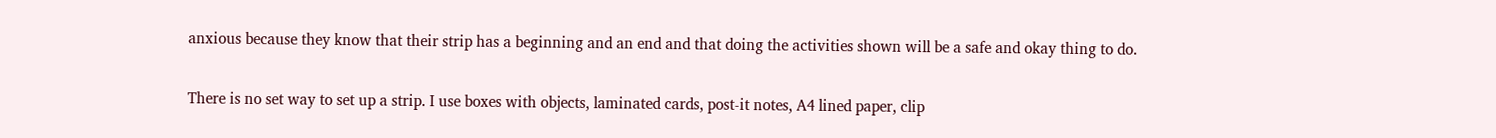anxious because they know that their strip has a beginning and an end and that doing the activities shown will be a safe and okay thing to do.

There is no set way to set up a strip. I use boxes with objects, laminated cards, post-it notes, A4 lined paper, clip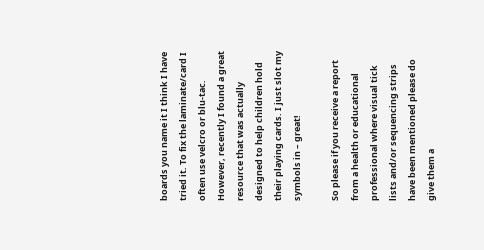boards you name it I think I have tried it. To fix the laminate/card I often use velcro or blu-tac. However, recently I found a great resource that was actually designed to help children hold their playing cards. I just slot my symbols in – great!

So please if you receive a report from a health or educational professional where visual tick lists and/or sequencing strips have been mentioned please do give them a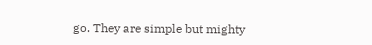go. They are simple but mighty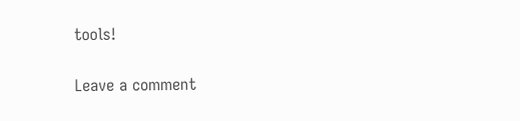tools!

Leave a comment